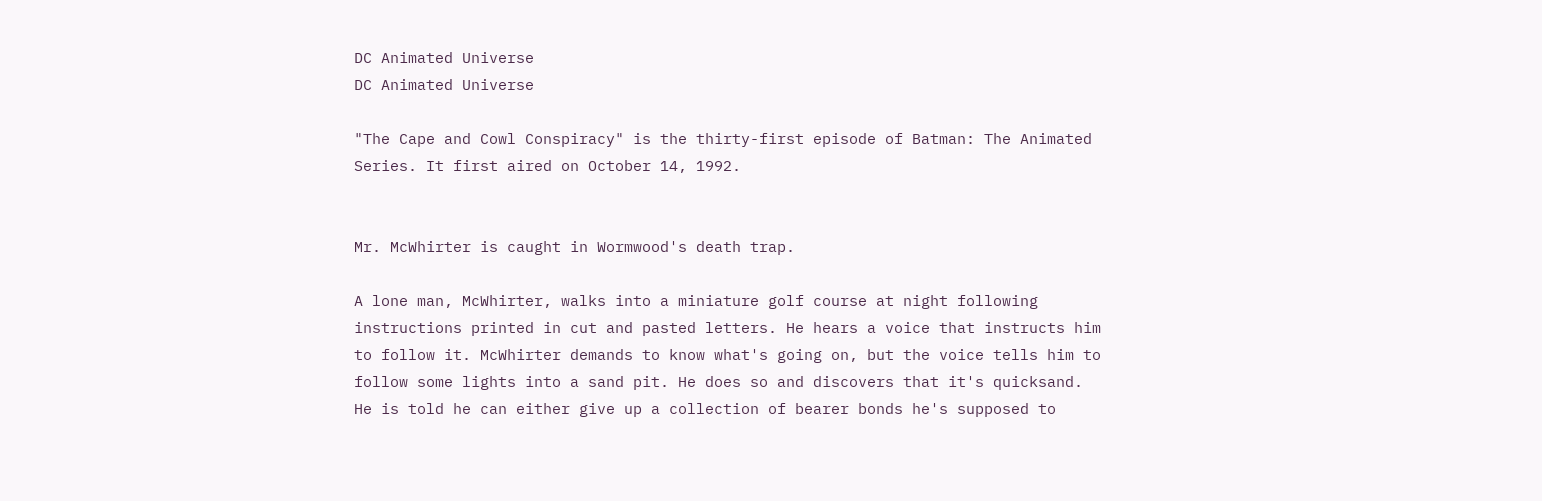DC Animated Universe
DC Animated Universe

"The Cape and Cowl Conspiracy" is the thirty-first episode of Batman: The Animated Series. It first aired on October 14, 1992.


Mr. McWhirter is caught in Wormwood's death trap.

A lone man, McWhirter, walks into a miniature golf course at night following instructions printed in cut and pasted letters. He hears a voice that instructs him to follow it. McWhirter demands to know what's going on, but the voice tells him to follow some lights into a sand pit. He does so and discovers that it's quicksand. He is told he can either give up a collection of bearer bonds he's supposed to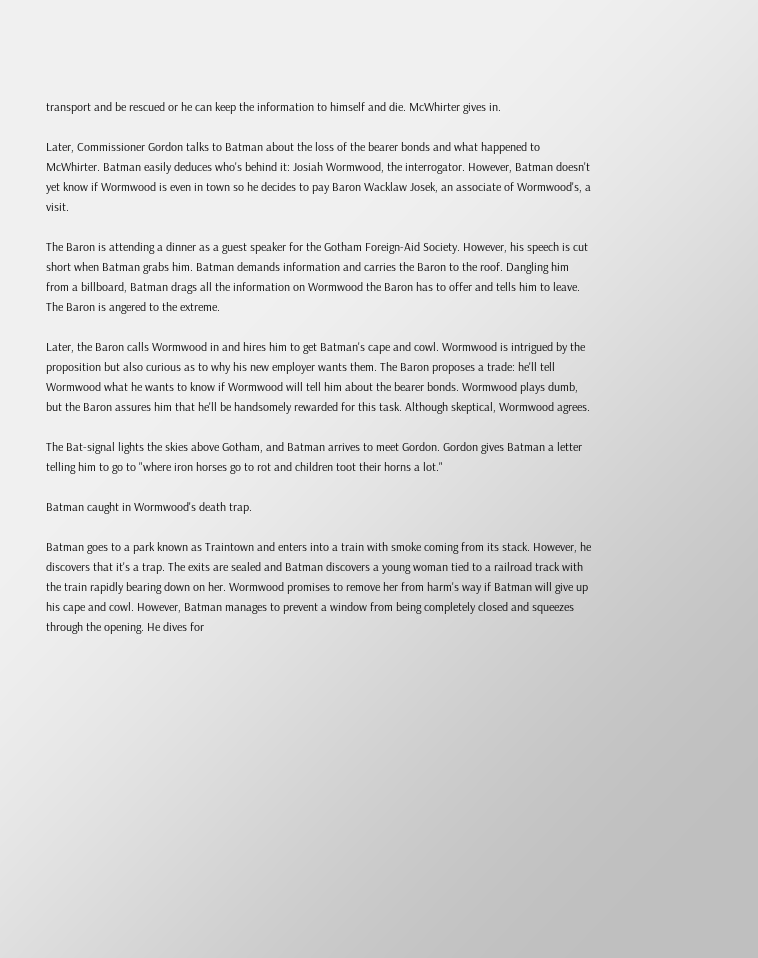transport and be rescued or he can keep the information to himself and die. McWhirter gives in.

Later, Commissioner Gordon talks to Batman about the loss of the bearer bonds and what happened to McWhirter. Batman easily deduces who's behind it: Josiah Wormwood, the interrogator. However, Batman doesn't yet know if Wormwood is even in town so he decides to pay Baron Wacklaw Josek, an associate of Wormwood's, a visit.

The Baron is attending a dinner as a guest speaker for the Gotham Foreign-Aid Society. However, his speech is cut short when Batman grabs him. Batman demands information and carries the Baron to the roof. Dangling him from a billboard, Batman drags all the information on Wormwood the Baron has to offer and tells him to leave. The Baron is angered to the extreme.

Later, the Baron calls Wormwood in and hires him to get Batman's cape and cowl. Wormwood is intrigued by the proposition but also curious as to why his new employer wants them. The Baron proposes a trade: he'll tell Wormwood what he wants to know if Wormwood will tell him about the bearer bonds. Wormwood plays dumb, but the Baron assures him that he'll be handsomely rewarded for this task. Although skeptical, Wormwood agrees.

The Bat-signal lights the skies above Gotham, and Batman arrives to meet Gordon. Gordon gives Batman a letter telling him to go to "where iron horses go to rot and children toot their horns a lot."

Batman caught in Wormwood's death trap.

Batman goes to a park known as Traintown and enters into a train with smoke coming from its stack. However, he discovers that it's a trap. The exits are sealed and Batman discovers a young woman tied to a railroad track with the train rapidly bearing down on her. Wormwood promises to remove her from harm's way if Batman will give up his cape and cowl. However, Batman manages to prevent a window from being completely closed and squeezes through the opening. He dives for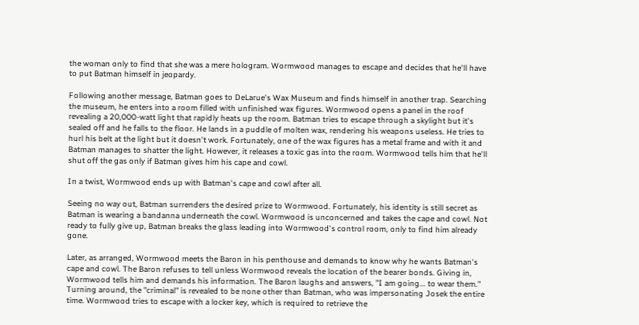the woman only to find that she was a mere hologram. Wormwood manages to escape and decides that he'll have to put Batman himself in jeopardy.

Following another message, Batman goes to DeLarue's Wax Museum and finds himself in another trap. Searching the museum, he enters into a room filled with unfinished wax figures. Wormwood opens a panel in the roof revealing a 20,000-watt light that rapidly heats up the room. Batman tries to escape through a skylight but it's sealed off and he falls to the floor. He lands in a puddle of molten wax, rendering his weapons useless. He tries to hurl his belt at the light but it doesn't work. Fortunately, one of the wax figures has a metal frame and with it and Batman manages to shatter the light. However, it releases a toxic gas into the room. Wormwood tells him that he'll shut off the gas only if Batman gives him his cape and cowl.

In a twist, Wormwood ends up with Batman's cape and cowl after all.

Seeing no way out, Batman surrenders the desired prize to Wormwood. Fortunately, his identity is still secret as Batman is wearing a bandanna underneath the cowl. Wormwood is unconcerned and takes the cape and cowl. Not ready to fully give up, Batman breaks the glass leading into Wormwood's control room, only to find him already gone.

Later, as arranged, Wormwood meets the Baron in his penthouse and demands to know why he wants Batman's cape and cowl. The Baron refuses to tell unless Wormwood reveals the location of the bearer bonds. Giving in, Wormwood tells him and demands his information. The Baron laughs and answers, "I am going... to wear them." Turning around, the "criminal" is revealed to be none other than Batman, who was impersonating Josek the entire time. Wormwood tries to escape with a locker key, which is required to retrieve the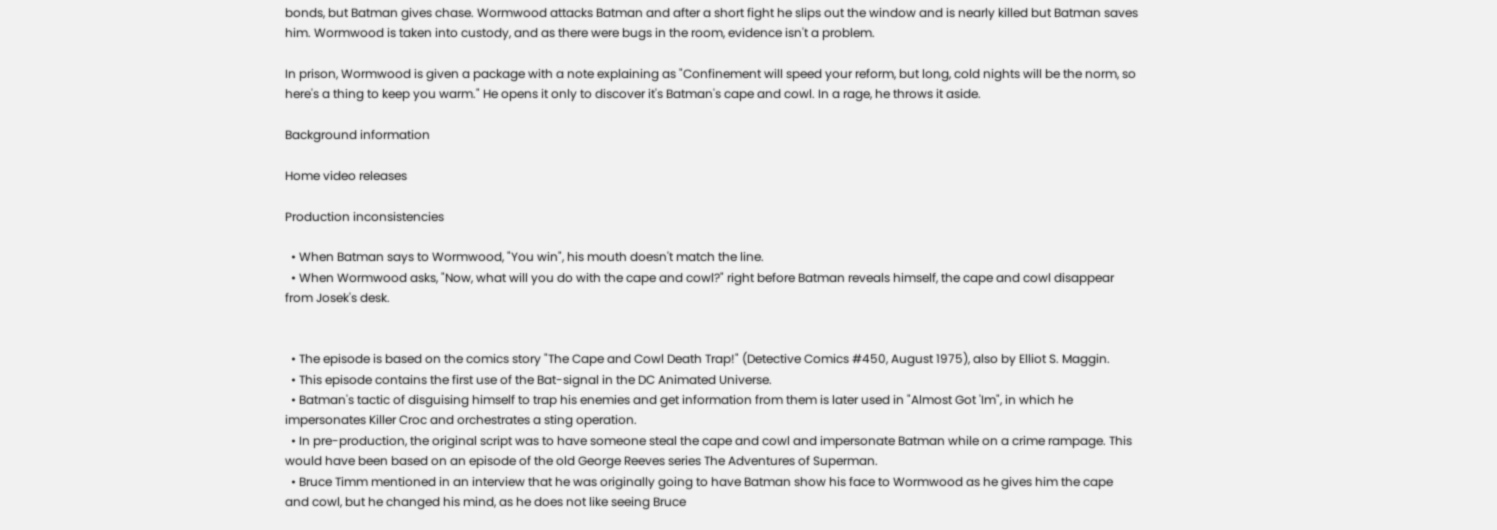bonds, but Batman gives chase. Wormwood attacks Batman and after a short fight he slips out the window and is nearly killed but Batman saves him. Wormwood is taken into custody, and as there were bugs in the room, evidence isn't a problem.

In prison, Wormwood is given a package with a note explaining as "Confinement will speed your reform, but long, cold nights will be the norm, so here's a thing to keep you warm." He opens it only to discover it's Batman's cape and cowl. In a rage, he throws it aside.

Background information

Home video releases

Production inconsistencies

  • When Batman says to Wormwood, "You win", his mouth doesn't match the line.
  • When Wormwood asks, "Now, what will you do with the cape and cowl?" right before Batman reveals himself, the cape and cowl disappear from Josek's desk.


  • The episode is based on the comics story "The Cape and Cowl Death Trap!" (Detective Comics #450, August 1975), also by Elliot S. Maggin.
  • This episode contains the first use of the Bat-signal in the DC Animated Universe.
  • Batman's tactic of disguising himself to trap his enemies and get information from them is later used in "Almost Got 'Im", in which he impersonates Killer Croc and orchestrates a sting operation.
  • In pre-production, the original script was to have someone steal the cape and cowl and impersonate Batman while on a crime rampage. This would have been based on an episode of the old George Reeves series The Adventures of Superman.
  • Bruce Timm mentioned in an interview that he was originally going to have Batman show his face to Wormwood as he gives him the cape and cowl, but he changed his mind, as he does not like seeing Bruce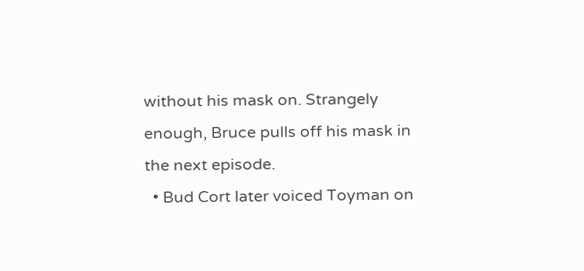without his mask on. Strangely enough, Bruce pulls off his mask in the next episode.
  • Bud Cort later voiced Toyman on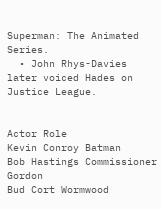Superman: The Animated Series.
  • John Rhys-Davies later voiced Hades on Justice League.


Actor Role
Kevin Conroy Batman
Bob Hastings Commissioner Gordon
Bud Cort Wormwood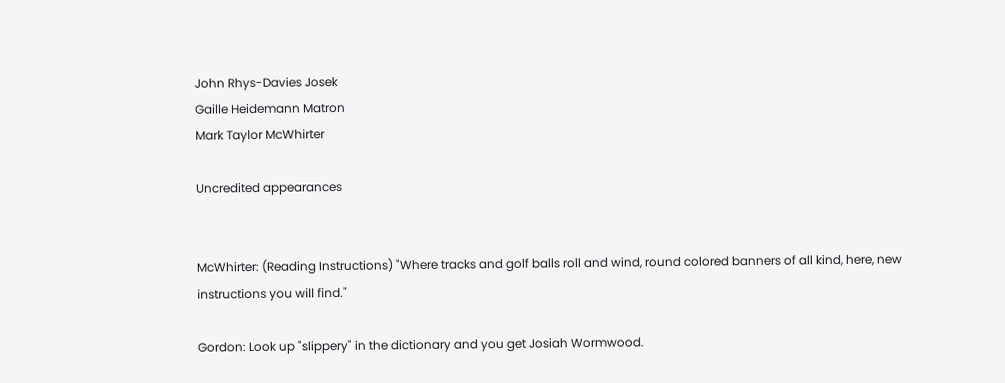John Rhys-Davies Josek
Gaille Heidemann Matron
Mark Taylor McWhirter

Uncredited appearances


McWhirter: (Reading Instructions) "Where tracks and golf balls roll and wind, round colored banners of all kind, here, new instructions you will find."

Gordon: Look up "slippery" in the dictionary and you get Josiah Wormwood.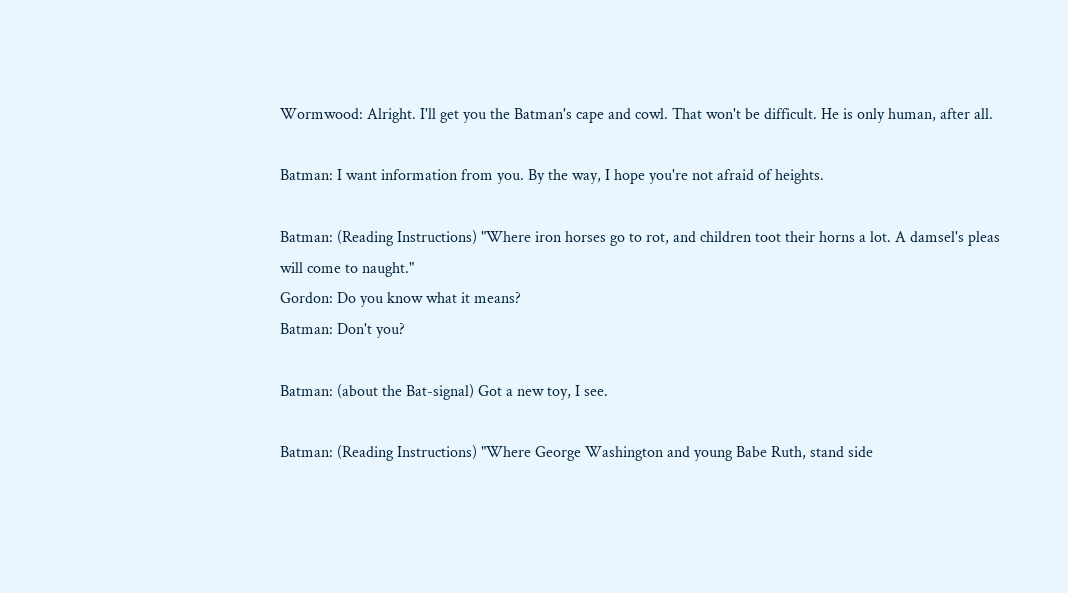Wormwood: Alright. I'll get you the Batman's cape and cowl. That won't be difficult. He is only human, after all.

Batman: I want information from you. By the way, I hope you're not afraid of heights.

Batman: (Reading Instructions) "Where iron horses go to rot, and children toot their horns a lot. A damsel's pleas will come to naught."
Gordon: Do you know what it means?
Batman: Don't you?

Batman: (about the Bat-signal) Got a new toy, I see.

Batman: (Reading Instructions) "Where George Washington and young Babe Ruth, stand side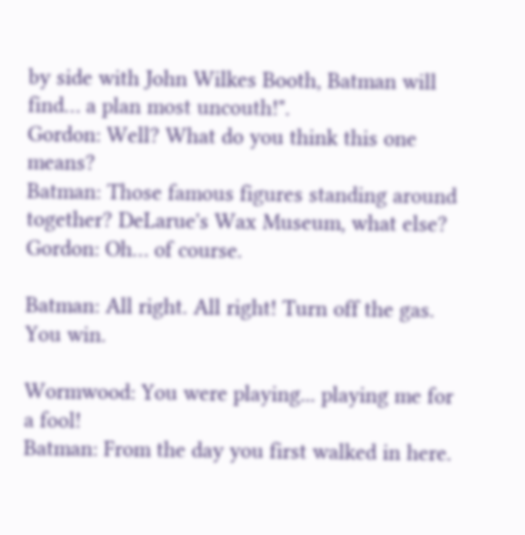by side with John Wilkes Booth, Batman will find… a plan most uncouth!".
Gordon: Well? What do you think this one means?
Batman: Those famous figures standing around together? DeLarue's Wax Museum, what else?
Gordon: Oh… of course.

Batman: All right. All right! Turn off the gas. You win.

Wormwood: You were playing... playing me for a fool!
Batman: From the day you first walked in here.